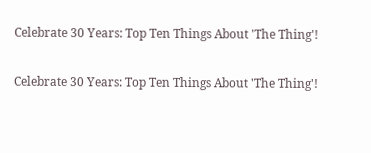Celebrate 30 Years: Top Ten Things About 'The Thing'!

Celebrate 30 Years: Top Ten Things About 'The Thing'!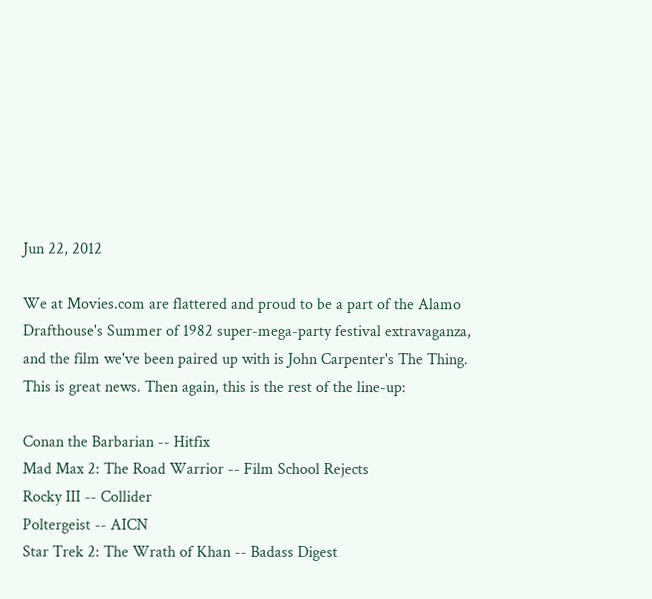Jun 22, 2012

We at Movies.com are flattered and proud to be a part of the Alamo Drafthouse's Summer of 1982 super-mega-party festival extravaganza, and the film we've been paired up with is John Carpenter's The Thing. This is great news. Then again, this is the rest of the line-up:

Conan the Barbarian -- Hitfix
Mad Max 2: The Road Warrior -- Film School Rejects
Rocky III -- Collider
Poltergeist -- AICN
Star Trek 2: The Wrath of Khan -- Badass Digest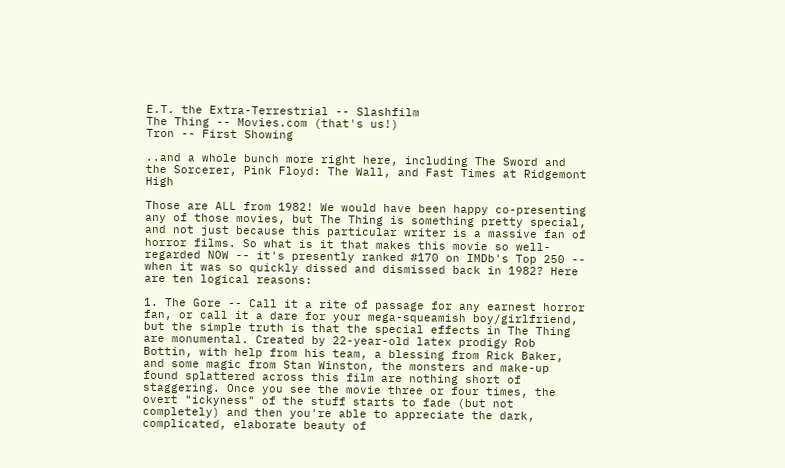E.T. the Extra-Terrestrial -- Slashfilm
The Thing -- Movies.com (that's us!)
Tron -- First Showing

..and a whole bunch more right here, including The Sword and the Sorcerer, Pink Floyd: The Wall, and Fast Times at Ridgemont High

Those are ALL from 1982! We would have been happy co-presenting any of those movies, but The Thing is something pretty special, and not just because this particular writer is a massive fan of horror films. So what is it that makes this movie so well-regarded NOW -- it's presently ranked #170 on IMDb's Top 250 -- when it was so quickly dissed and dismissed back in 1982? Here are ten logical reasons:

1. The Gore -- Call it a rite of passage for any earnest horror fan, or call it a dare for your mega-squeamish boy/girlfriend, but the simple truth is that the special effects in The Thing are monumental. Created by 22-year-old latex prodigy Rob Bottin, with help from his team, a blessing from Rick Baker, and some magic from Stan Winston, the monsters and make-up found splattered across this film are nothing short of staggering. Once you see the movie three or four times, the overt "ickyness" of the stuff starts to fade (but not completely) and then you're able to appreciate the dark, complicated, elaborate beauty of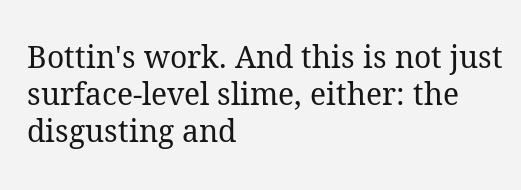Bottin's work. And this is not just surface-level slime, either: the disgusting and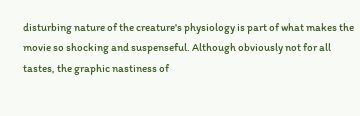disturbing nature of the creature's physiology is part of what makes the movie so shocking and suspenseful. Although obviously not for all tastes, the graphic nastiness of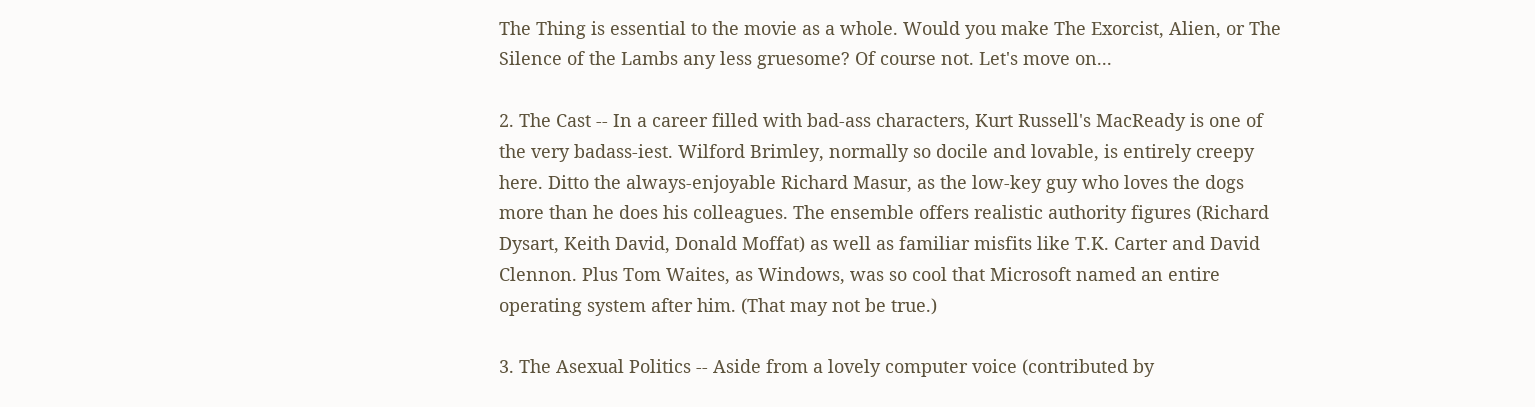The Thing is essential to the movie as a whole. Would you make The Exorcist, Alien, or The Silence of the Lambs any less gruesome? Of course not. Let's move on...

2. The Cast -- In a career filled with bad-ass characters, Kurt Russell's MacReady is one of the very badass-iest. Wilford Brimley, normally so docile and lovable, is entirely creepy here. Ditto the always-enjoyable Richard Masur, as the low-key guy who loves the dogs more than he does his colleagues. The ensemble offers realistic authority figures (Richard Dysart, Keith David, Donald Moffat) as well as familiar misfits like T.K. Carter and David Clennon. Plus Tom Waites, as Windows, was so cool that Microsoft named an entire operating system after him. (That may not be true.)

3. The Asexual Politics -- Aside from a lovely computer voice (contributed by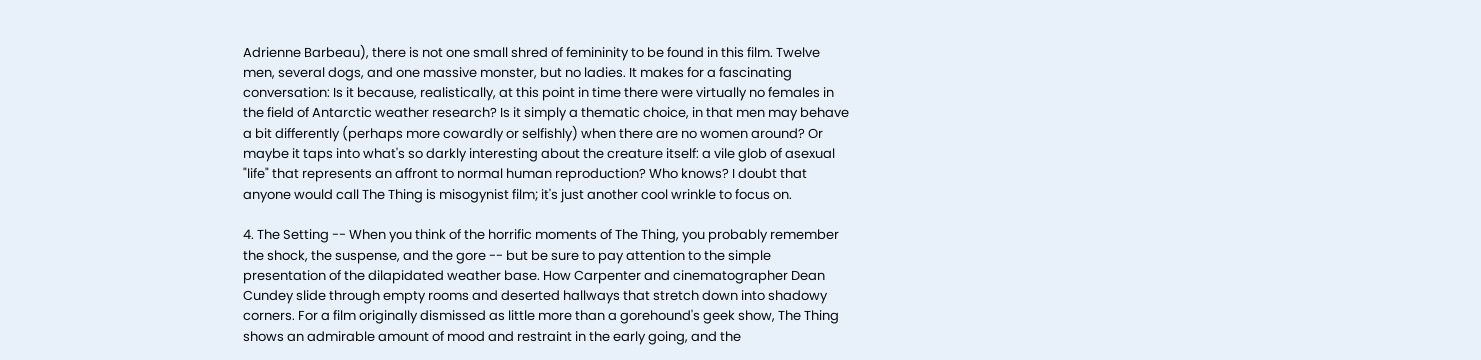Adrienne Barbeau), there is not one small shred of femininity to be found in this film. Twelve men, several dogs, and one massive monster, but no ladies. It makes for a fascinating conversation: Is it because, realistically, at this point in time there were virtually no females in the field of Antarctic weather research? Is it simply a thematic choice, in that men may behave a bit differently (perhaps more cowardly or selfishly) when there are no women around? Or maybe it taps into what's so darkly interesting about the creature itself: a vile glob of asexual "life" that represents an affront to normal human reproduction? Who knows? I doubt that anyone would call The Thing is misogynist film; it's just another cool wrinkle to focus on.

4. The Setting -- When you think of the horrific moments of The Thing, you probably remember the shock, the suspense, and the gore -- but be sure to pay attention to the simple presentation of the dilapidated weather base. How Carpenter and cinematographer Dean Cundey slide through empty rooms and deserted hallways that stretch down into shadowy corners. For a film originally dismissed as little more than a gorehound's geek show, The Thing shows an admirable amount of mood and restraint in the early going, and the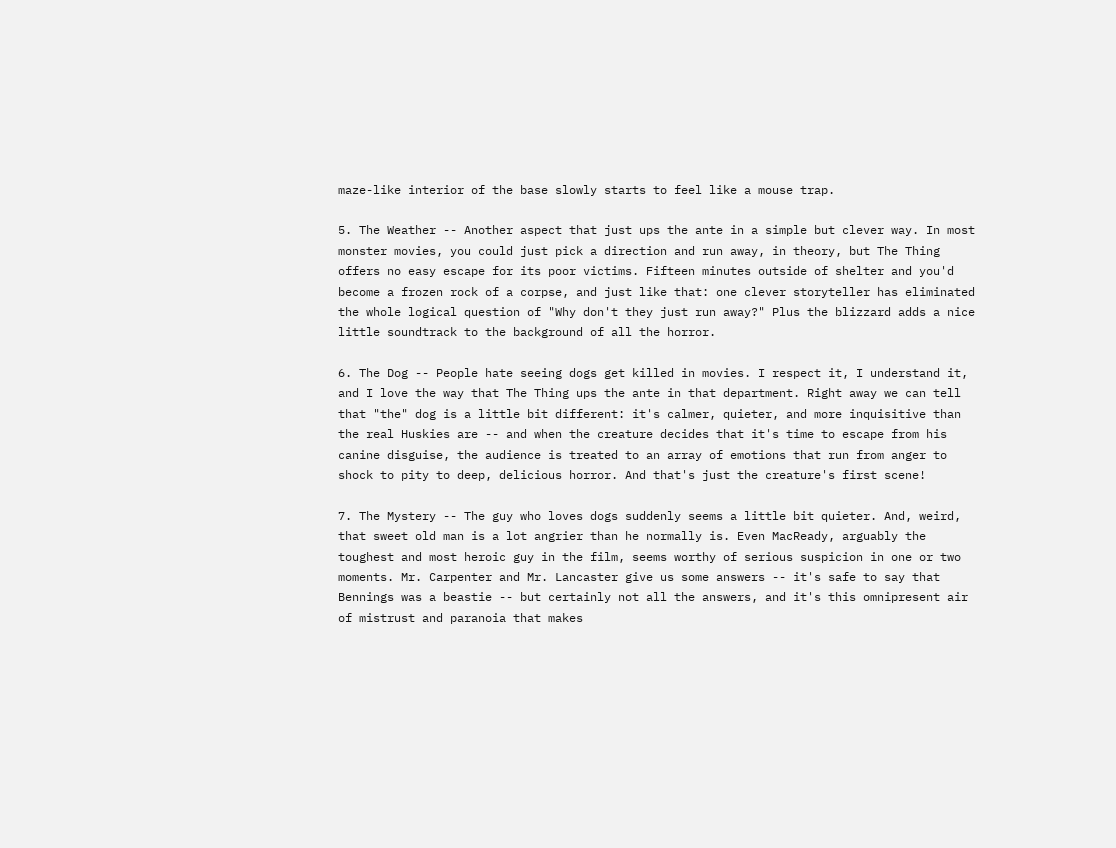maze-like interior of the base slowly starts to feel like a mouse trap.

5. The Weather -- Another aspect that just ups the ante in a simple but clever way. In most monster movies, you could just pick a direction and run away, in theory, but The Thing offers no easy escape for its poor victims. Fifteen minutes outside of shelter and you'd become a frozen rock of a corpse, and just like that: one clever storyteller has eliminated the whole logical question of "Why don't they just run away?" Plus the blizzard adds a nice little soundtrack to the background of all the horror.

6. The Dog -- People hate seeing dogs get killed in movies. I respect it, I understand it, and I love the way that The Thing ups the ante in that department. Right away we can tell that "the" dog is a little bit different: it's calmer, quieter, and more inquisitive than the real Huskies are -- and when the creature decides that it's time to escape from his canine disguise, the audience is treated to an array of emotions that run from anger to shock to pity to deep, delicious horror. And that's just the creature's first scene!

7. The Mystery -- The guy who loves dogs suddenly seems a little bit quieter. And, weird, that sweet old man is a lot angrier than he normally is. Even MacReady, arguably the toughest and most heroic guy in the film, seems worthy of serious suspicion in one or two moments. Mr. Carpenter and Mr. Lancaster give us some answers -- it's safe to say that Bennings was a beastie -- but certainly not all the answers, and it's this omnipresent air of mistrust and paranoia that makes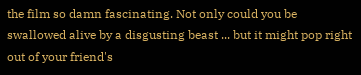the film so damn fascinating. Not only could you be swallowed alive by a disgusting beast ... but it might pop right out of your friend's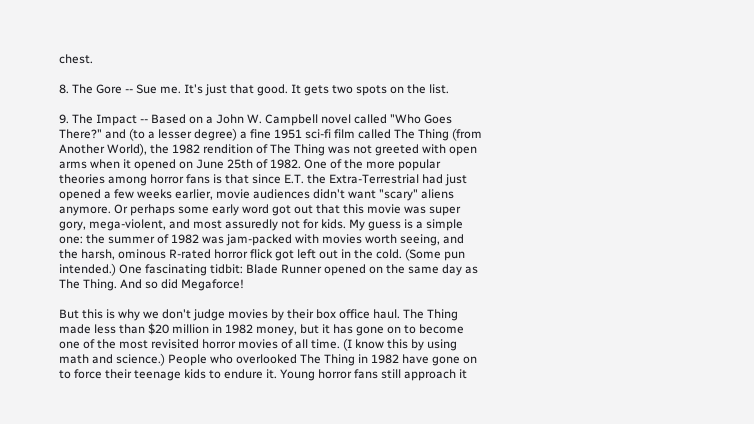chest.

8. The Gore -- Sue me. It's just that good. It gets two spots on the list.

9. The Impact -- Based on a John W. Campbell novel called "Who Goes There?" and (to a lesser degree) a fine 1951 sci-fi film called The Thing (from Another World), the 1982 rendition of The Thing was not greeted with open arms when it opened on June 25th of 1982. One of the more popular theories among horror fans is that since E.T. the Extra-Terrestrial had just opened a few weeks earlier, movie audiences didn't want "scary" aliens anymore. Or perhaps some early word got out that this movie was super gory, mega-violent, and most assuredly not for kids. My guess is a simple one: the summer of 1982 was jam-packed with movies worth seeing, and the harsh, ominous R-rated horror flick got left out in the cold. (Some pun intended.) One fascinating tidbit: Blade Runner opened on the same day as The Thing. And so did Megaforce!

But this is why we don't judge movies by their box office haul. The Thing made less than $20 million in 1982 money, but it has gone on to become one of the most revisited horror movies of all time. (I know this by using math and science.) People who overlooked The Thing in 1982 have gone on to force their teenage kids to endure it. Young horror fans still approach it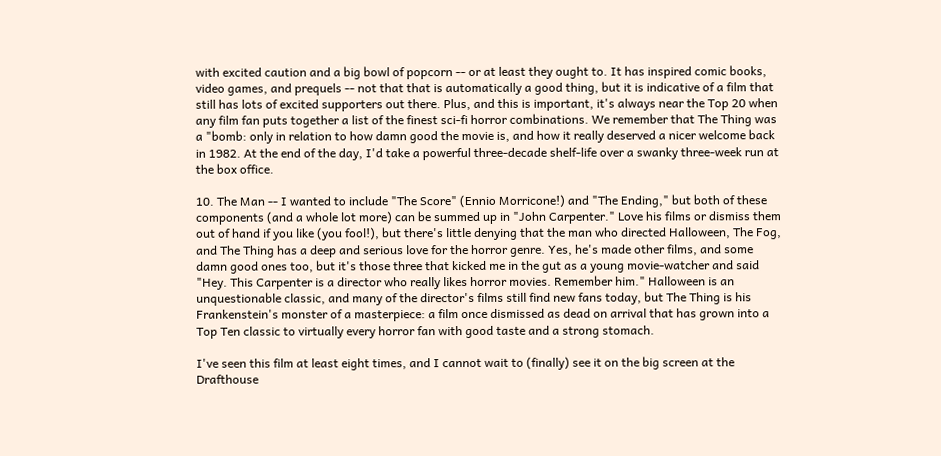with excited caution and a big bowl of popcorn -- or at least they ought to. It has inspired comic books, video games, and prequels -- not that that is automatically a good thing, but it is indicative of a film that still has lots of excited supporters out there. Plus, and this is important, it's always near the Top 20 when any film fan puts together a list of the finest sci-fi horror combinations. We remember that The Thing was a "bomb: only in relation to how damn good the movie is, and how it really deserved a nicer welcome back in 1982. At the end of the day, I'd take a powerful three-decade shelf-life over a swanky three-week run at the box office.

10. The Man -- I wanted to include "The Score" (Ennio Morricone!) and "The Ending," but both of these components (and a whole lot more) can be summed up in "John Carpenter." Love his films or dismiss them out of hand if you like (you fool!), but there's little denying that the man who directed Halloween, The Fog, and The Thing has a deep and serious love for the horror genre. Yes, he's made other films, and some damn good ones too, but it's those three that kicked me in the gut as a young movie-watcher and said "Hey. This Carpenter is a director who really likes horror movies. Remember him." Halloween is an unquestionable classic, and many of the director's films still find new fans today, but The Thing is his Frankenstein's monster of a masterpiece: a film once dismissed as dead on arrival that has grown into a Top Ten classic to virtually every horror fan with good taste and a strong stomach.

I've seen this film at least eight times, and I cannot wait to (finally) see it on the big screen at the Drafthouse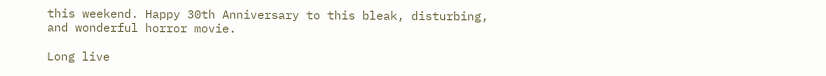this weekend. Happy 30th Anniversary to this bleak, disturbing, and wonderful horror movie.

Long live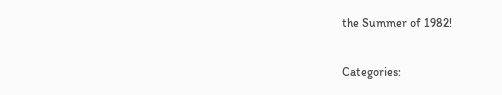the Summer of 1982!

Categories: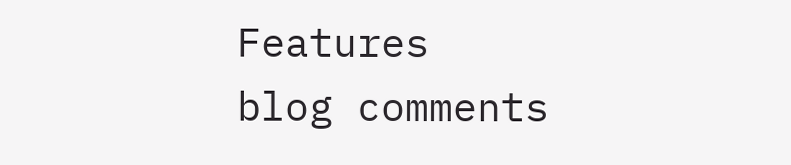Features
blog comments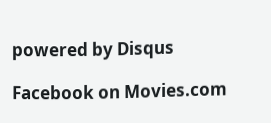powered by Disqus

Facebook on Movies.com